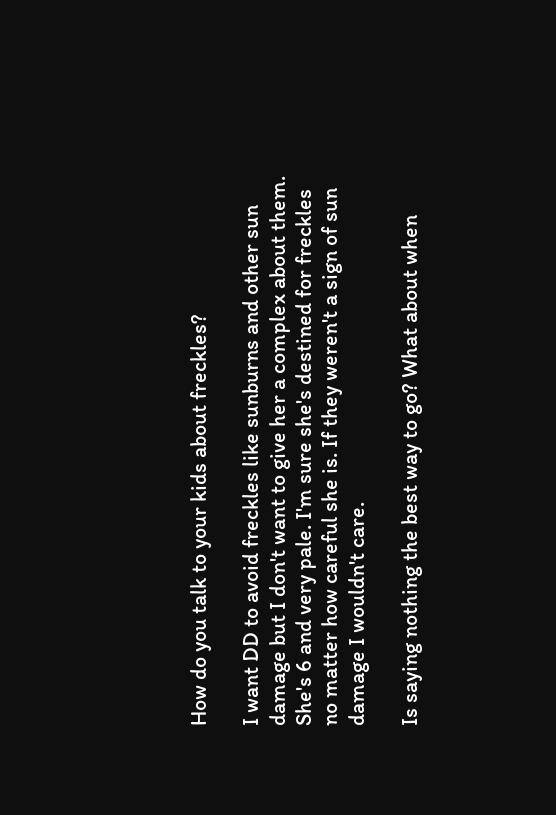How do you talk to your kids about freckles?

I want DD to avoid freckles like sunburns and other sun damage but I don't want to give her a complex about them. She's 6 and very pale. I'm sure she's destined for freckles no matter how careful she is. If they weren't a sign of sun damage I wouldn't care.

Is saying nothing the best way to go? What about when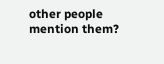other people mention them?